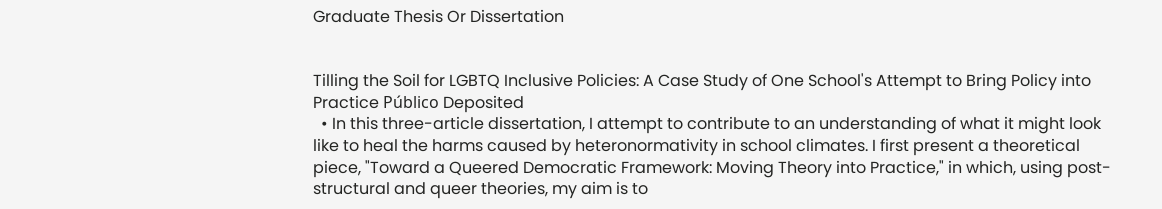Graduate Thesis Or Dissertation


Tilling the Soil for LGBTQ Inclusive Policies: A Case Study of One School's Attempt to Bring Policy into Practice Público Deposited
  • In this three-article dissertation, I attempt to contribute to an understanding of what it might look like to heal the harms caused by heteronormativity in school climates. I first present a theoretical piece, "Toward a Queered Democratic Framework: Moving Theory into Practice," in which, using post-structural and queer theories, my aim is to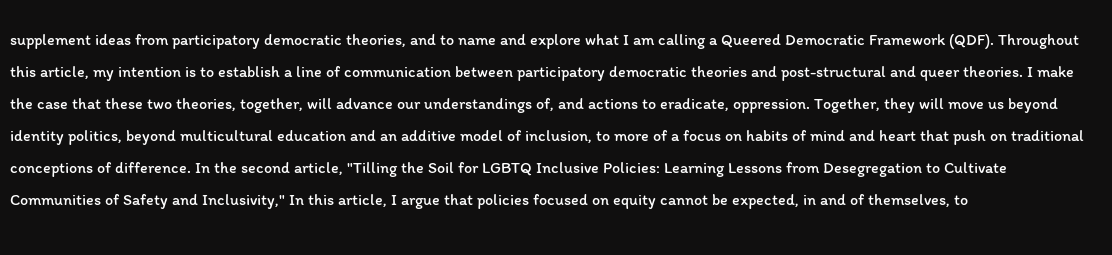supplement ideas from participatory democratic theories, and to name and explore what I am calling a Queered Democratic Framework (QDF). Throughout this article, my intention is to establish a line of communication between participatory democratic theories and post-structural and queer theories. I make the case that these two theories, together, will advance our understandings of, and actions to eradicate, oppression. Together, they will move us beyond identity politics, beyond multicultural education and an additive model of inclusion, to more of a focus on habits of mind and heart that push on traditional conceptions of difference. In the second article, "Tilling the Soil for LGBTQ Inclusive Policies: Learning Lessons from Desegregation to Cultivate Communities of Safety and Inclusivity," In this article, I argue that policies focused on equity cannot be expected, in and of themselves, to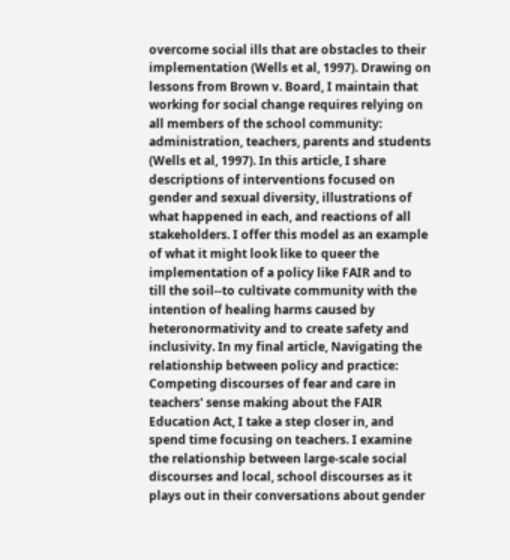overcome social ills that are obstacles to their implementation (Wells et al, 1997). Drawing on lessons from Brown v. Board, I maintain that working for social change requires relying on all members of the school community: administration, teachers, parents and students (Wells et al, 1997). In this article, I share descriptions of interventions focused on gender and sexual diversity, illustrations of what happened in each, and reactions of all stakeholders. I offer this model as an example of what it might look like to queer the implementation of a policy like FAIR and to till the soil--to cultivate community with the intention of healing harms caused by heteronormativity and to create safety and inclusivity. In my final article, Navigating the relationship between policy and practice: Competing discourses of fear and care in teachers' sense making about the FAIR Education Act, I take a step closer in, and spend time focusing on teachers. I examine the relationship between large-scale social discourses and local, school discourses as it plays out in their conversations about gender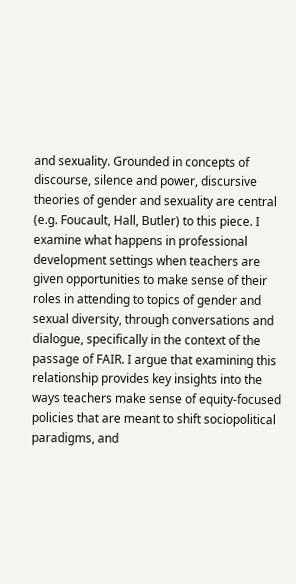and sexuality. Grounded in concepts of discourse, silence and power, discursive theories of gender and sexuality are central (e.g. Foucault, Hall, Butler) to this piece. I examine what happens in professional development settings when teachers are given opportunities to make sense of their roles in attending to topics of gender and sexual diversity, through conversations and dialogue, specifically in the context of the passage of FAIR. I argue that examining this relationship provides key insights into the ways teachers make sense of equity-focused policies that are meant to shift sociopolitical paradigms, and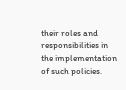their roles and responsibilities in the implementation of such policies.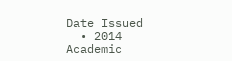Date Issued
  • 2014
Academic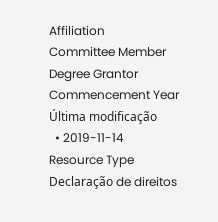Affiliation
Committee Member
Degree Grantor
Commencement Year
Última modificação
  • 2019-11-14
Resource Type
Declaração de direitos